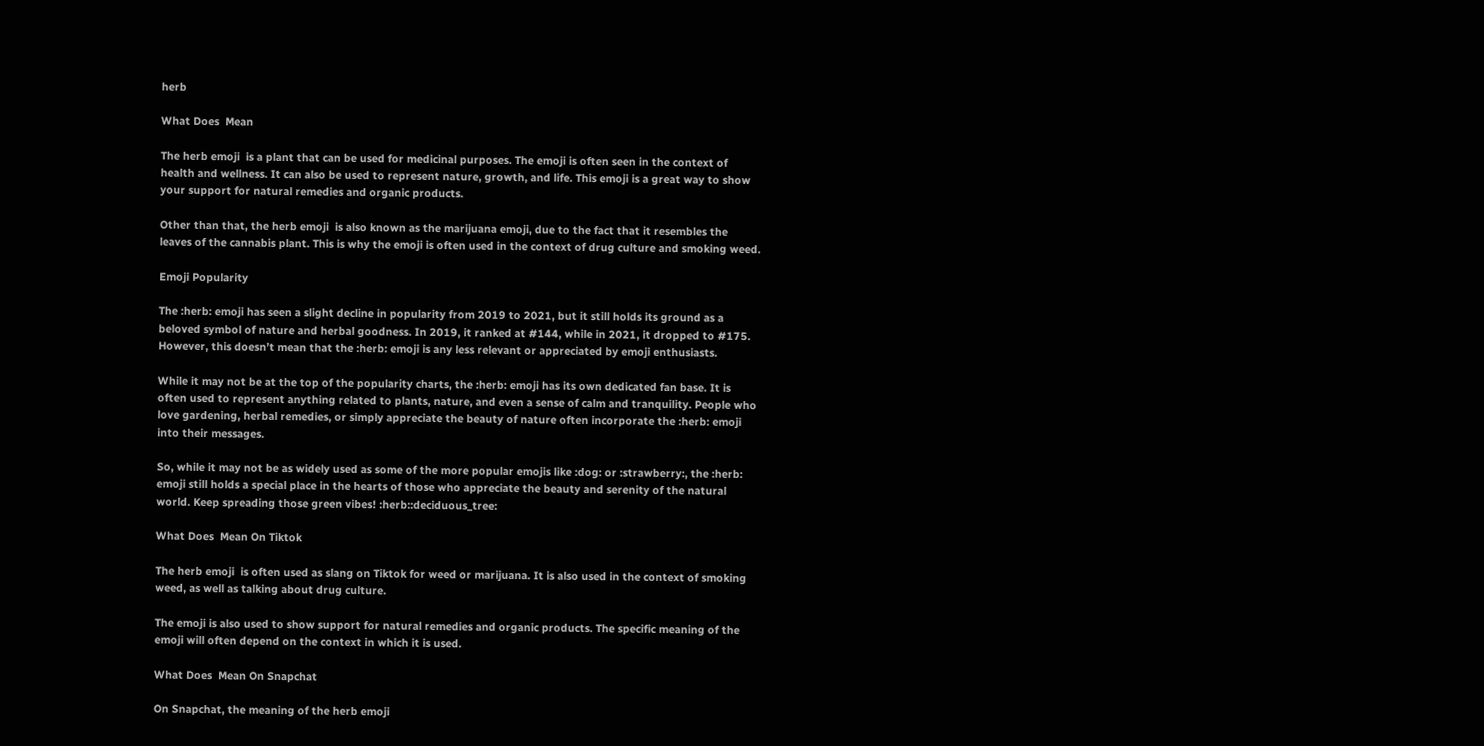herb

What Does  Mean

The herb emoji  is a plant that can be used for medicinal purposes. The emoji is often seen in the context of health and wellness. It can also be used to represent nature, growth, and life. This emoji is a great way to show your support for natural remedies and organic products.

Other than that, the herb emoji  is also known as the marijuana emoji, due to the fact that it resembles the leaves of the cannabis plant. This is why the emoji is often used in the context of drug culture and smoking weed.

Emoji Popularity

The :herb: emoji has seen a slight decline in popularity from 2019 to 2021, but it still holds its ground as a beloved symbol of nature and herbal goodness. In 2019, it ranked at #144, while in 2021, it dropped to #175. However, this doesn’t mean that the :herb: emoji is any less relevant or appreciated by emoji enthusiasts.

While it may not be at the top of the popularity charts, the :herb: emoji has its own dedicated fan base. It is often used to represent anything related to plants, nature, and even a sense of calm and tranquility. People who love gardening, herbal remedies, or simply appreciate the beauty of nature often incorporate the :herb: emoji into their messages.

So, while it may not be as widely used as some of the more popular emojis like :dog: or :strawberry:, the :herb: emoji still holds a special place in the hearts of those who appreciate the beauty and serenity of the natural world. Keep spreading those green vibes! :herb::deciduous_tree:

What Does  Mean On Tiktok

The herb emoji  is often used as slang on Tiktok for weed or marijuana. It is also used in the context of smoking weed, as well as talking about drug culture.

The emoji is also used to show support for natural remedies and organic products. The specific meaning of the emoji will often depend on the context in which it is used.

What Does  Mean On Snapchat

On Snapchat, the meaning of the herb emoji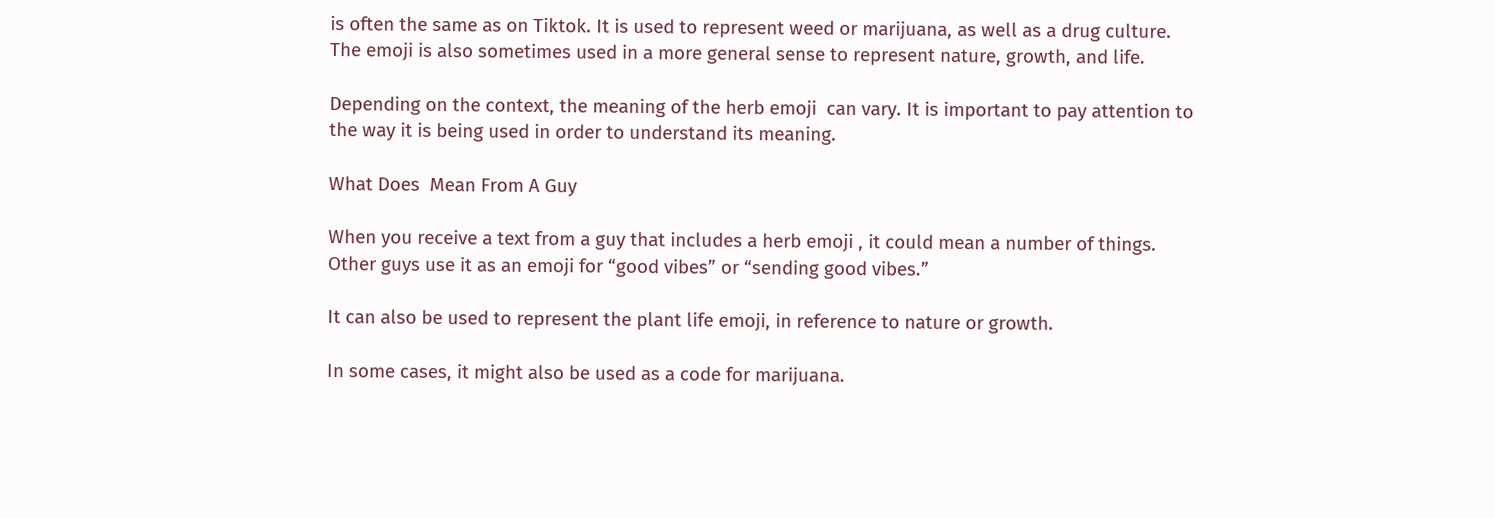is often the same as on Tiktok. It is used to represent weed or marijuana, as well as a drug culture. The emoji is also sometimes used in a more general sense to represent nature, growth, and life.

Depending on the context, the meaning of the herb emoji  can vary. It is important to pay attention to the way it is being used in order to understand its meaning.

What Does  Mean From A Guy

When you receive a text from a guy that includes a herb emoji , it could mean a number of things. Other guys use it as an emoji for “good vibes” or “sending good vibes.”

It can also be used to represent the plant life emoji, in reference to nature or growth.

In some cases, it might also be used as a code for marijuana.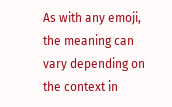As with any emoji, the meaning can vary depending on the context in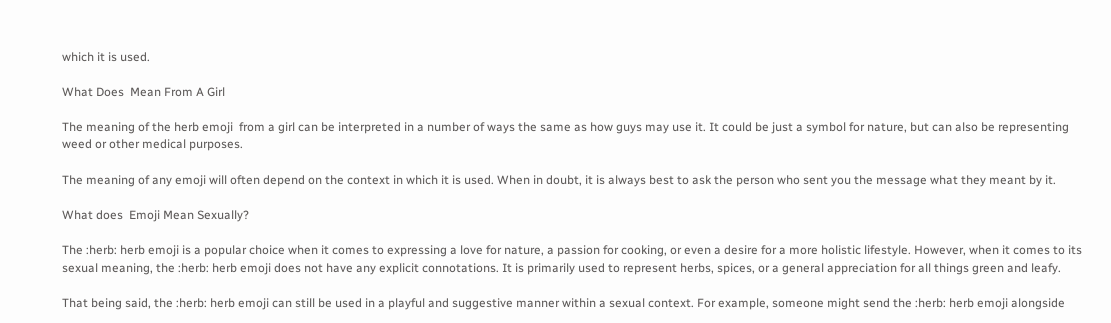which it is used.

What Does  Mean From A Girl

The meaning of the herb emoji  from a girl can be interpreted in a number of ways the same as how guys may use it. It could be just a symbol for nature, but can also be representing weed or other medical purposes.

The meaning of any emoji will often depend on the context in which it is used. When in doubt, it is always best to ask the person who sent you the message what they meant by it.

What does  Emoji Mean Sexually?

The :herb: herb emoji is a popular choice when it comes to expressing a love for nature, a passion for cooking, or even a desire for a more holistic lifestyle. However, when it comes to its sexual meaning, the :herb: herb emoji does not have any explicit connotations. It is primarily used to represent herbs, spices, or a general appreciation for all things green and leafy.

That being said, the :herb: herb emoji can still be used in a playful and suggestive manner within a sexual context. For example, someone might send the :herb: herb emoji alongside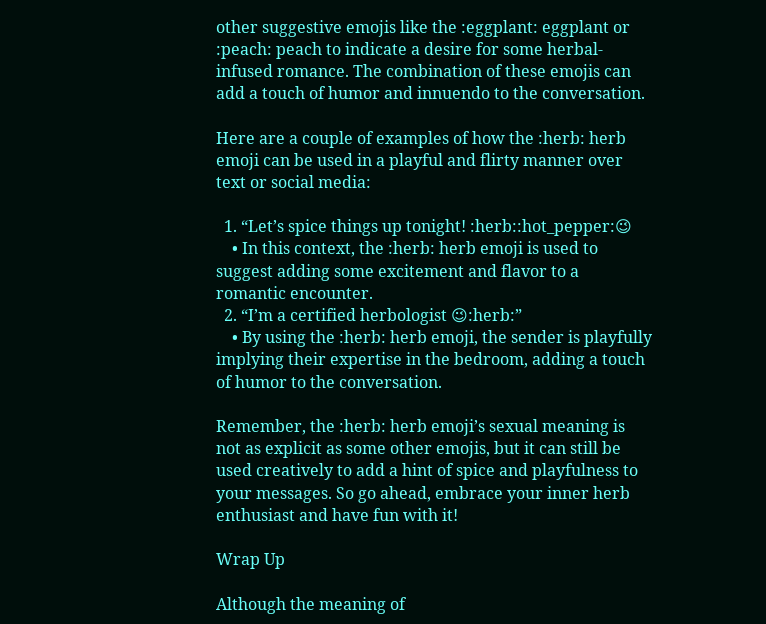other suggestive emojis like the :eggplant: eggplant or :peach: peach to indicate a desire for some herbal-infused romance. The combination of these emojis can add a touch of humor and innuendo to the conversation.

Here are a couple of examples of how the :herb: herb emoji can be used in a playful and flirty manner over text or social media:

  1. “Let’s spice things up tonight! :herb::hot_pepper:😉
    • In this context, the :herb: herb emoji is used to suggest adding some excitement and flavor to a romantic encounter.
  2. “I’m a certified herbologist 😉:herb:”
    • By using the :herb: herb emoji, the sender is playfully implying their expertise in the bedroom, adding a touch of humor to the conversation.

Remember, the :herb: herb emoji’s sexual meaning is not as explicit as some other emojis, but it can still be used creatively to add a hint of spice and playfulness to your messages. So go ahead, embrace your inner herb enthusiast and have fun with it!

Wrap Up

Although the meaning of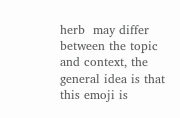herb  may differ between the topic and context, the general idea is that this emoji is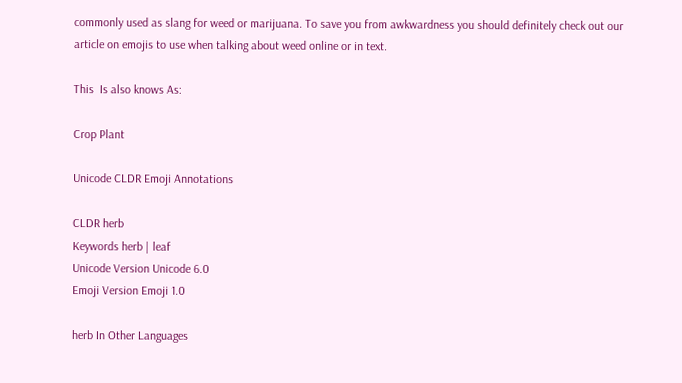commonly used as slang for weed or marijuana. To save you from awkwardness you should definitely check out our article on emojis to use when talking about weed online or in text.

This  Is also knows As:

Crop Plant

Unicode CLDR Emoji Annotations

CLDR herb
Keywords herb | leaf
Unicode Version Unicode 6.0
Emoji Version Emoji 1.0

herb In Other Languages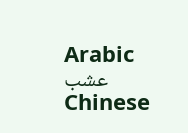Arabic عشب
Chinese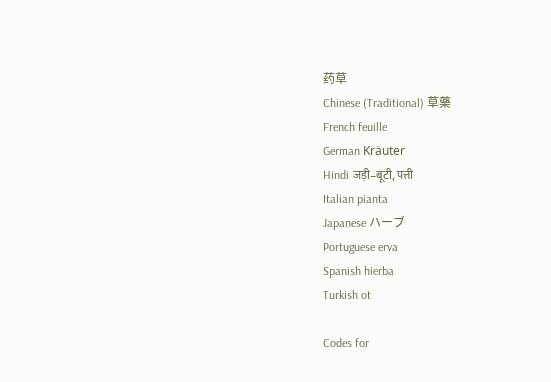药草
Chinese (Traditional) 草藥
French feuille
German Kräuter
Hindi जड़ी–बूटी, पत्ती
Italian pianta
Japanese ハーブ
Portuguese erva
Spanish hierba
Turkish ot

Codes for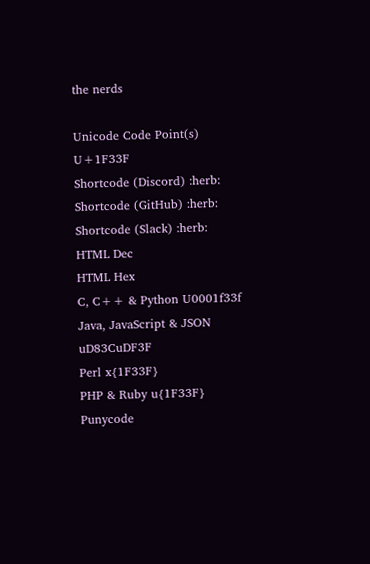the nerds

Unicode Code Point(s) U+1F33F
Shortcode (Discord) :herb:
Shortcode (GitHub) :herb:
Shortcode (Slack) :herb:
HTML Dec
HTML Hex
C, C++ & Python U0001f33f
Java, JavaScript & JSON uD83CuDF3F
Perl x{1F33F}
PHP & Ruby u{1F33F}
Punycode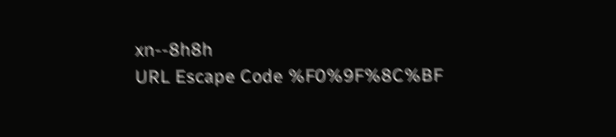xn--8h8h
URL Escape Code %F0%9F%8C%BF